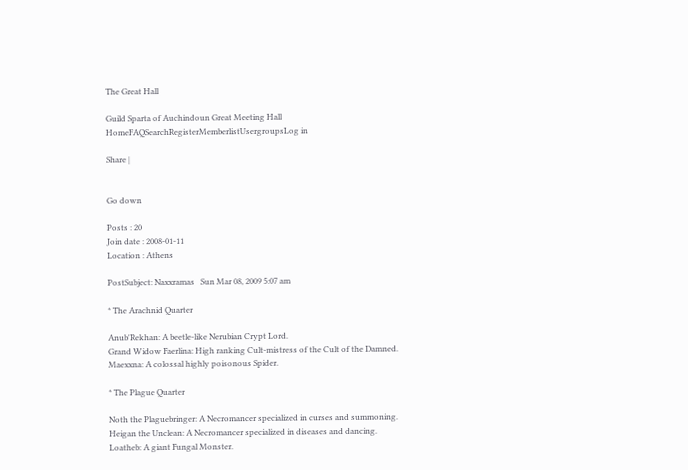The Great Hall

Guild Sparta of Auchindoun Great Meeting Hall
HomeFAQSearchRegisterMemberlistUsergroupsLog in

Share |


Go down

Posts : 20
Join date : 2008-01-11
Location : Athens

PostSubject: Naxxramas   Sun Mar 08, 2009 5:07 am

* The Arachnid Quarter

Anub'Rekhan: A beetle-like Nerubian Crypt Lord.
Grand Widow Faerlina: High ranking Cult-mistress of the Cult of the Damned.
Maexxna: A colossal highly poisonous Spider.

* The Plague Quarter

Noth the Plaguebringer: A Necromancer specialized in curses and summoning.
Heigan the Unclean: A Necromancer specialized in diseases and dancing.
Loatheb: A giant Fungal Monster.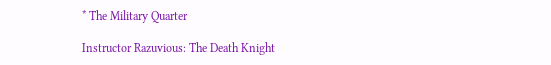* The Military Quarter

Instructor Razuvious: The Death Knight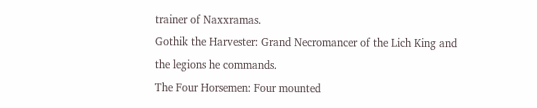trainer of Naxxramas.
Gothik the Harvester: Grand Necromancer of the Lich King and the legions he commands.
The Four Horsemen: Four mounted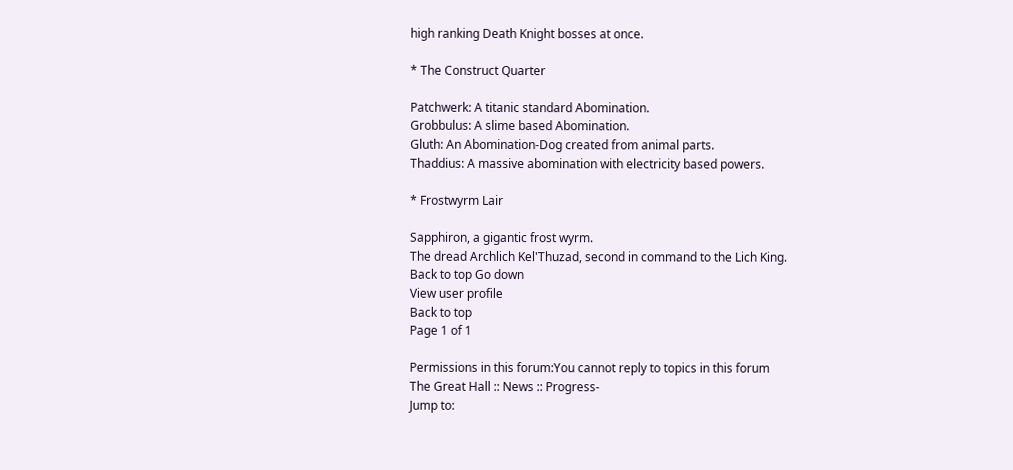high ranking Death Knight bosses at once.

* The Construct Quarter

Patchwerk: A titanic standard Abomination.
Grobbulus: A slime based Abomination.
Gluth: An Abomination-Dog created from animal parts.
Thaddius: A massive abomination with electricity based powers.

* Frostwyrm Lair

Sapphiron, a gigantic frost wyrm.
The dread Archlich Kel'Thuzad, second in command to the Lich King.
Back to top Go down
View user profile
Back to top
Page 1 of 1

Permissions in this forum:You cannot reply to topics in this forum
The Great Hall :: News :: Progress-
Jump to: